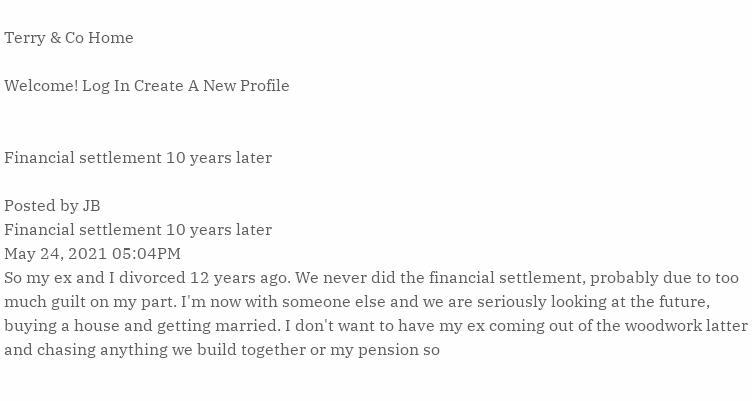Terry & Co Home

Welcome! Log In Create A New Profile


Financial settlement 10 years later

Posted by JB
Financial settlement 10 years later
May 24, 2021 05:04PM
So my ex and I divorced 12 years ago. We never did the financial settlement, probably due to too much guilt on my part. I'm now with someone else and we are seriously looking at the future, buying a house and getting married. I don't want to have my ex coming out of the woodwork latter and chasing anything we build together or my pension so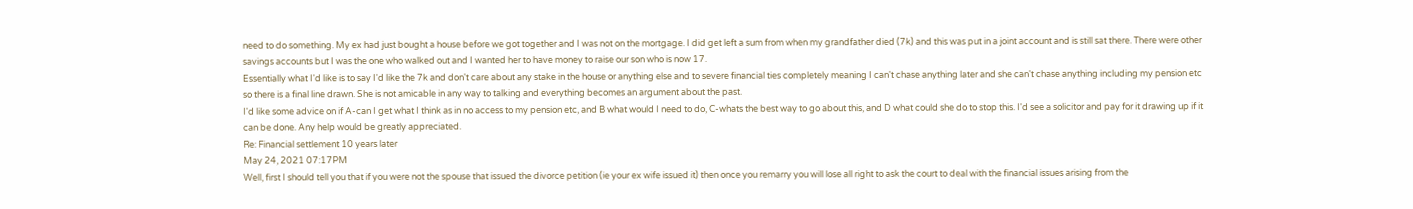need to do something. My ex had just bought a house before we got together and I was not on the mortgage. I did get left a sum from when my grandfather died (7k) and this was put in a joint account and is still sat there. There were other savings accounts but I was the one who walked out and I wanted her to have money to raise our son who is now 17.
Essentially what I'd like is to say I'd like the 7k and don't care about any stake in the house or anything else and to severe financial ties completely meaning I can't chase anything later and she can't chase anything including my pension etc so there is a final line drawn. She is not amicable in any way to talking and everything becomes an argument about the past.
I'd like some advice on if A-can I get what I think as in no access to my pension etc, and B what would I need to do, C-whats the best way to go about this, and D what could she do to stop this. I'd see a solicitor and pay for it drawing up if it can be done. Any help would be greatly appreciated.
Re: Financial settlement 10 years later
May 24, 2021 07:17PM
Well, first I should tell you that if you were not the spouse that issued the divorce petition (ie your ex wife issued it) then once you remarry you will lose all right to ask the court to deal with the financial issues arising from the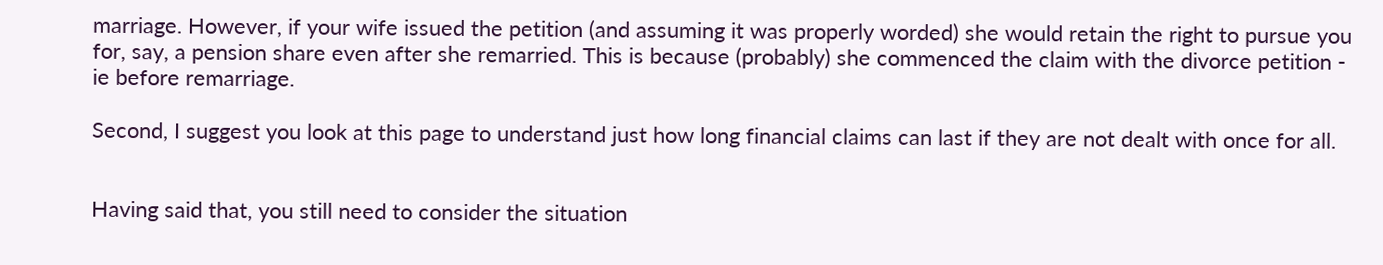marriage. However, if your wife issued the petition (and assuming it was properly worded) she would retain the right to pursue you for, say, a pension share even after she remarried. This is because (probably) she commenced the claim with the divorce petition - ie before remarriage.

Second, I suggest you look at this page to understand just how long financial claims can last if they are not dealt with once for all.


Having said that, you still need to consider the situation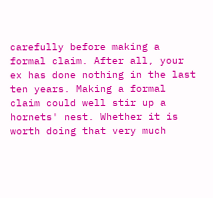carefully before making a formal claim. After all, your ex has done nothing in the last ten years. Making a formal claim could well stir up a hornets' nest. Whether it is worth doing that very much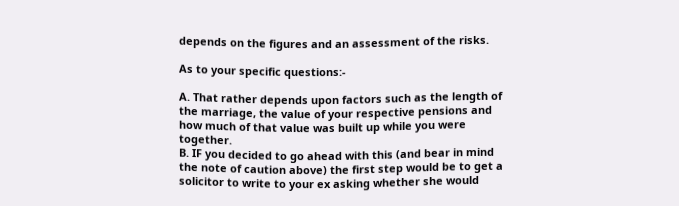depends on the figures and an assessment of the risks.

As to your specific questions:-

A. That rather depends upon factors such as the length of the marriage, the value of your respective pensions and how much of that value was built up while you were together.
B. IF you decided to go ahead with this (and bear in mind the note of caution above) the first step would be to get a solicitor to write to your ex asking whether she would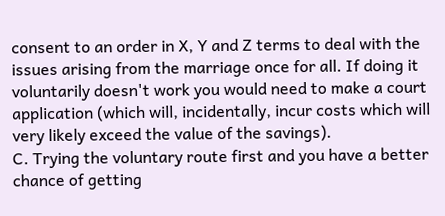consent to an order in X, Y and Z terms to deal with the issues arising from the marriage once for all. If doing it voluntarily doesn't work you would need to make a court application (which will, incidentally, incur costs which will very likely exceed the value of the savings).
C. Trying the voluntary route first and you have a better chance of getting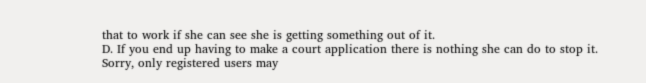that to work if she can see she is getting something out of it.
D. If you end up having to make a court application there is nothing she can do to stop it.
Sorry, only registered users may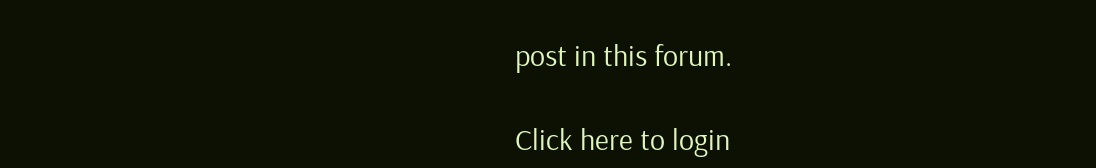post in this forum.

Click here to login